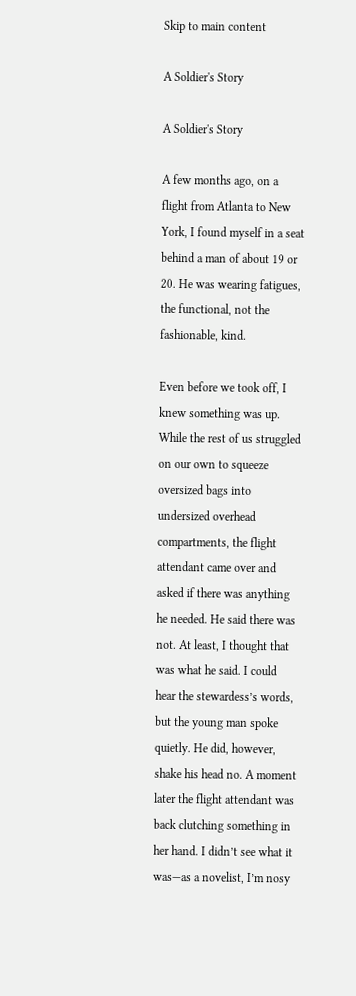Skip to main content

A Soldier's Story

A Soldier's Story

A few months ago, on a flight from Atlanta to New York, I found myself in a seat behind a man of about 19 or 20. He was wearing fatigues, the functional, not the fashionable, kind.

Even before we took off, I knew something was up. While the rest of us struggled on our own to squeeze oversized bags into undersized overhead compartments, the flight attendant came over and asked if there was anything he needed. He said there was not. At least, I thought that was what he said. I could hear the stewardess’s words, but the young man spoke quietly. He did, however, shake his head no. A moment later the flight attendant was back clutching something in her hand. I didn’t see what it was—as a novelist, I’m nosy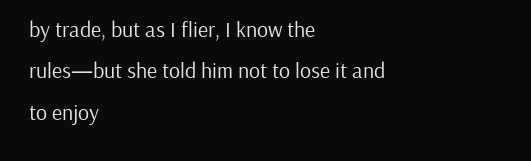by trade, but as I flier, I know the rules—but she told him not to lose it and to enjoy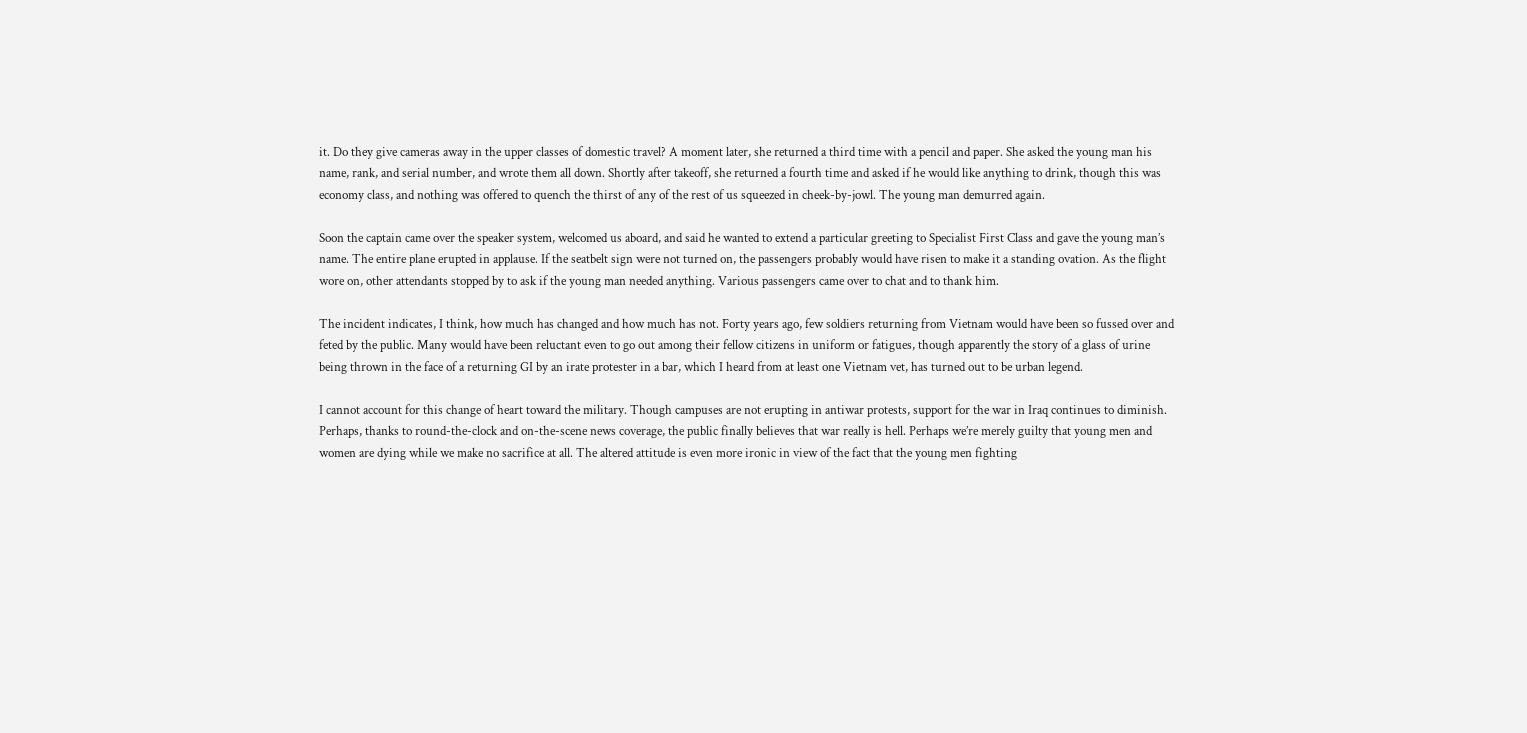it. Do they give cameras away in the upper classes of domestic travel? A moment later, she returned a third time with a pencil and paper. She asked the young man his name, rank, and serial number, and wrote them all down. Shortly after takeoff, she returned a fourth time and asked if he would like anything to drink, though this was economy class, and nothing was offered to quench the thirst of any of the rest of us squeezed in cheek-by-jowl. The young man demurred again.

Soon the captain came over the speaker system, welcomed us aboard, and said he wanted to extend a particular greeting to Specialist First Class and gave the young man’s name. The entire plane erupted in applause. If the seatbelt sign were not turned on, the passengers probably would have risen to make it a standing ovation. As the flight wore on, other attendants stopped by to ask if the young man needed anything. Various passengers came over to chat and to thank him.

The incident indicates, I think, how much has changed and how much has not. Forty years ago, few soldiers returning from Vietnam would have been so fussed over and feted by the public. Many would have been reluctant even to go out among their fellow citizens in uniform or fatigues, though apparently the story of a glass of urine being thrown in the face of a returning GI by an irate protester in a bar, which I heard from at least one Vietnam vet, has turned out to be urban legend.

I cannot account for this change of heart toward the military. Though campuses are not erupting in antiwar protests, support for the war in Iraq continues to diminish. Perhaps, thanks to round-the-clock and on-the-scene news coverage, the public finally believes that war really is hell. Perhaps we’re merely guilty that young men and women are dying while we make no sacrifice at all. The altered attitude is even more ironic in view of the fact that the young men fighting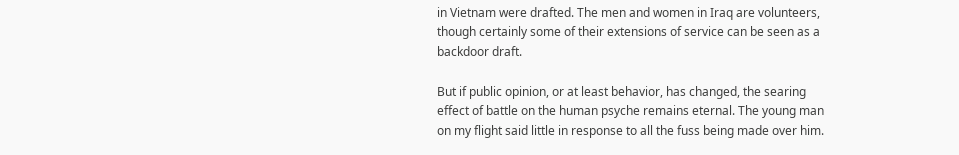in Vietnam were drafted. The men and women in Iraq are volunteers, though certainly some of their extensions of service can be seen as a backdoor draft.

But if public opinion, or at least behavior, has changed, the searing effect of battle on the human psyche remains eternal. The young man on my flight said little in response to all the fuss being made over him.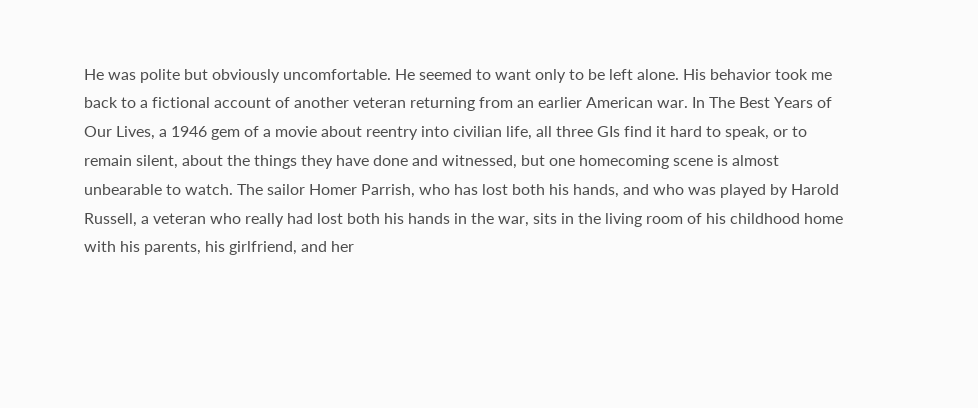He was polite but obviously uncomfortable. He seemed to want only to be left alone. His behavior took me back to a fictional account of another veteran returning from an earlier American war. In The Best Years of Our Lives, a 1946 gem of a movie about reentry into civilian life, all three GIs find it hard to speak, or to remain silent, about the things they have done and witnessed, but one homecoming scene is almost unbearable to watch. The sailor Homer Parrish, who has lost both his hands, and who was played by Harold Russell, a veteran who really had lost both his hands in the war, sits in the living room of his childhood home with his parents, his girlfriend, and her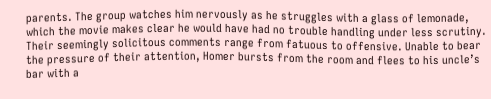parents. The group watches him nervously as he struggles with a glass of lemonade, which the movie makes clear he would have had no trouble handling under less scrutiny. Their seemingly solicitous comments range from fatuous to offensive. Unable to bear the pressure of their attention, Homer bursts from the room and flees to his uncle’s bar with a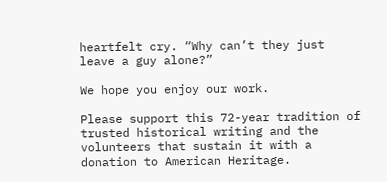heartfelt cry. “Why can’t they just leave a guy alone?”

We hope you enjoy our work.

Please support this 72-year tradition of trusted historical writing and the volunteers that sustain it with a donation to American Heritage.